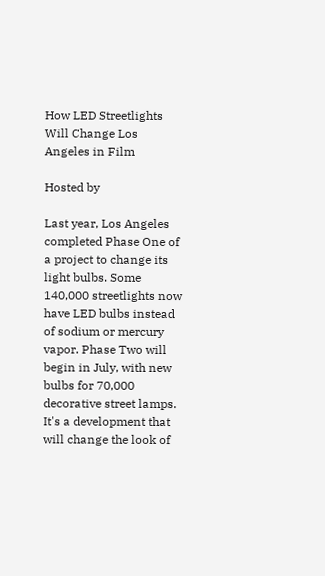How LED Streetlights Will Change Los Angeles in Film

Hosted by

Last year, Los Angeles completed Phase One of a project to change its light bulbs. Some 140,000 streetlights now have LED bulbs instead of sodium or mercury vapor. Phase Two will begin in July, with new bulbs for 70,000 decorative street lamps. It's a development that will change the look of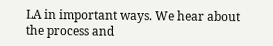LA in important ways. We hear about the process and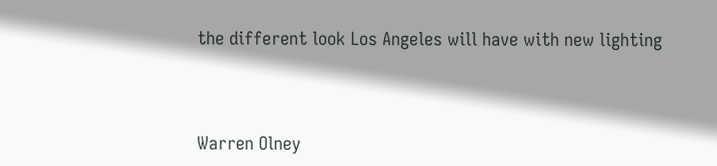the different look Los Angeles will have with new lighting




Warren Olney